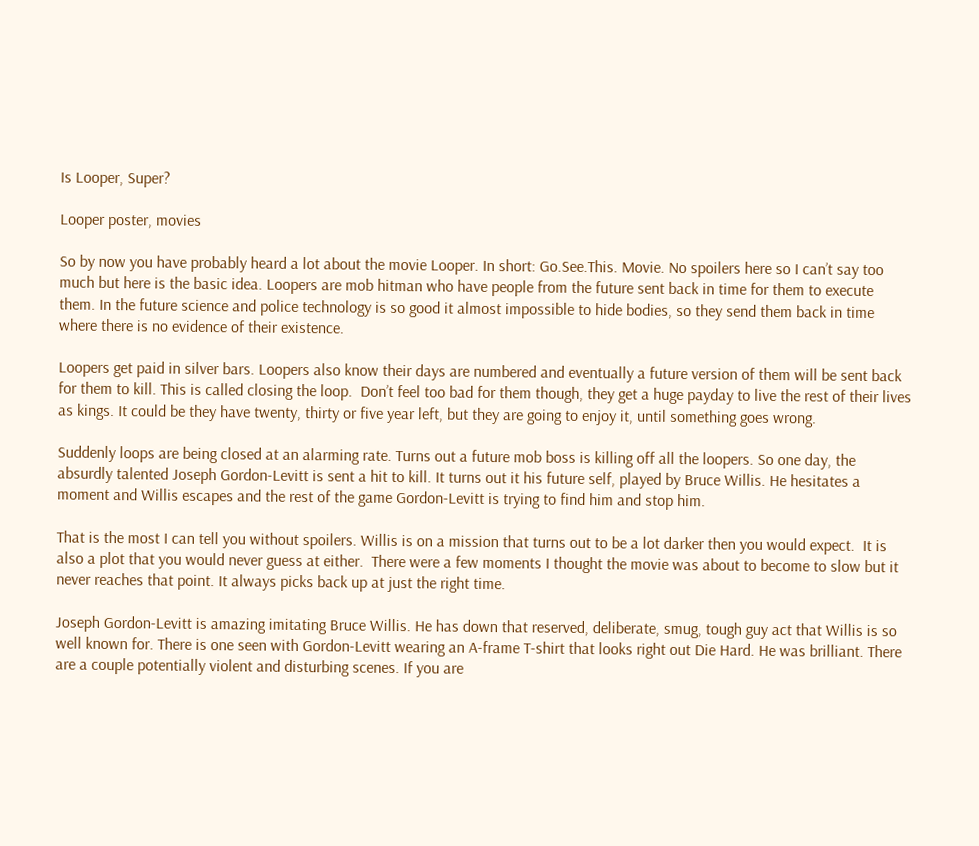Is Looper, Super?

Looper poster, movies

So by now you have probably heard a lot about the movie Looper. In short: Go.See.This. Movie. No spoilers here so I can’t say too much but here is the basic idea. Loopers are mob hitman who have people from the future sent back in time for them to execute them. In the future science and police technology is so good it almost impossible to hide bodies, so they send them back in time where there is no evidence of their existence.

Loopers get paid in silver bars. Loopers also know their days are numbered and eventually a future version of them will be sent back for them to kill. This is called closing the loop.  Don’t feel too bad for them though, they get a huge payday to live the rest of their lives as kings. It could be they have twenty, thirty or five year left, but they are going to enjoy it, until something goes wrong.

Suddenly loops are being closed at an alarming rate. Turns out a future mob boss is killing off all the loopers. So one day, the absurdly talented Joseph Gordon-Levitt is sent a hit to kill. It turns out it his future self, played by Bruce Willis. He hesitates a moment and Willis escapes and the rest of the game Gordon-Levitt is trying to find him and stop him.

That is the most I can tell you without spoilers. Willis is on a mission that turns out to be a lot darker then you would expect.  It is also a plot that you would never guess at either.  There were a few moments I thought the movie was about to become to slow but it never reaches that point. It always picks back up at just the right time.

Joseph Gordon-Levitt is amazing imitating Bruce Willis. He has down that reserved, deliberate, smug, tough guy act that Willis is so well known for. There is one seen with Gordon-Levitt wearing an A-frame T-shirt that looks right out Die Hard. He was brilliant. There are a couple potentially violent and disturbing scenes. If you are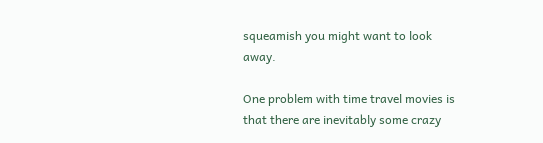squeamish you might want to look away.

One problem with time travel movies is that there are inevitably some crazy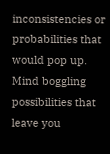inconsistencies or probabilities that would pop up. Mind boggling possibilities that leave you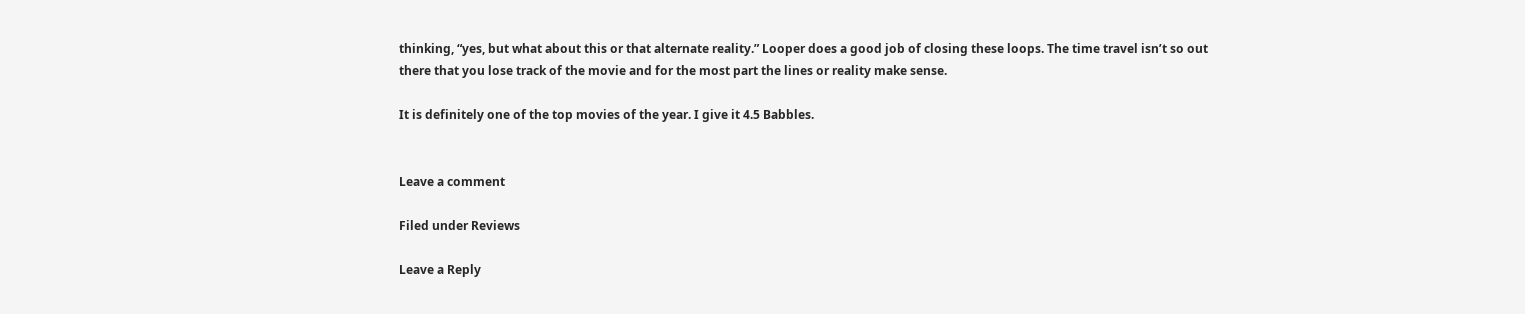thinking, “yes, but what about this or that alternate reality.” Looper does a good job of closing these loops. The time travel isn’t so out there that you lose track of the movie and for the most part the lines or reality make sense.

It is definitely one of the top movies of the year. I give it 4.5 Babbles.


Leave a comment

Filed under Reviews

Leave a Reply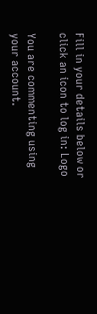Fill in your details below or click an icon to log in: Logo

You are commenting using your account.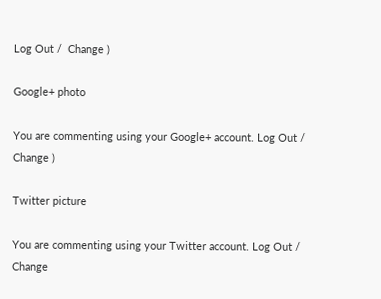Log Out /  Change )

Google+ photo

You are commenting using your Google+ account. Log Out /  Change )

Twitter picture

You are commenting using your Twitter account. Log Out /  Change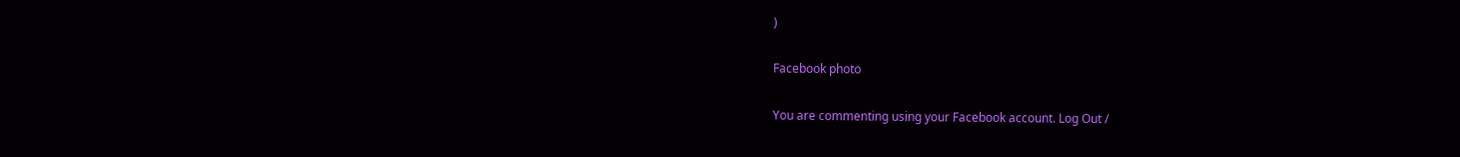)

Facebook photo

You are commenting using your Facebook account. Log Out /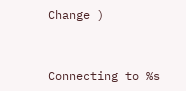Change )


Connecting to %s